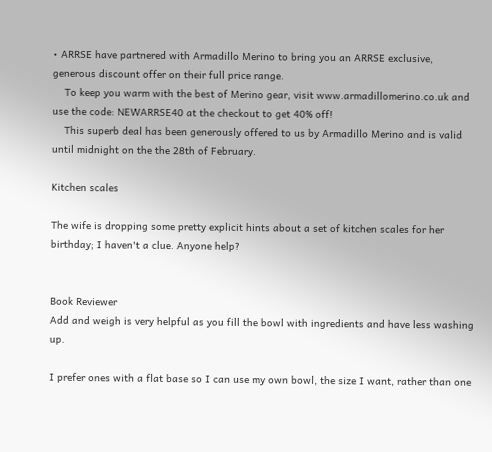• ARRSE have partnered with Armadillo Merino to bring you an ARRSE exclusive, generous discount offer on their full price range.
    To keep you warm with the best of Merino gear, visit www.armadillomerino.co.uk and use the code: NEWARRSE40 at the checkout to get 40% off!
    This superb deal has been generously offered to us by Armadillo Merino and is valid until midnight on the the 28th of February.

Kitchen scales

The wife is dropping some pretty explicit hints about a set of kitchen scales for her birthday; I haven't a clue. Anyone help?


Book Reviewer
Add and weigh is very helpful as you fill the bowl with ingredients and have less washing up.

I prefer ones with a flat base so I can use my own bowl, the size I want, rather than one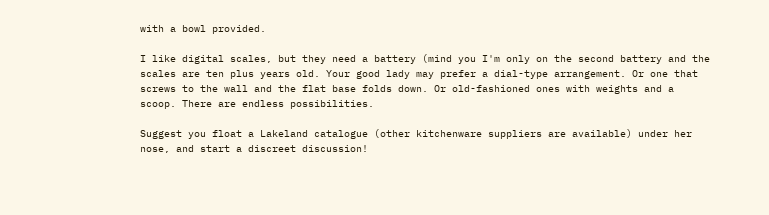with a bowl provided.

I like digital scales, but they need a battery (mind you I'm only on the second battery and the scales are ten plus years old. Your good lady may prefer a dial-type arrangement. Or one that screws to the wall and the flat base folds down. Or old-fashioned ones with weights and a scoop. There are endless possibilities.

Suggest you float a Lakeland catalogue (other kitchenware suppliers are available) under her nose, and start a discreet discussion!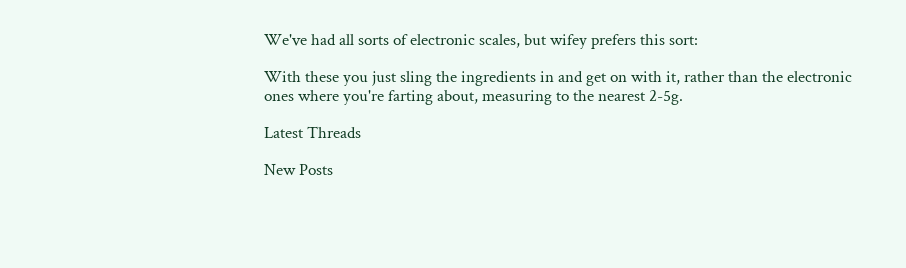We've had all sorts of electronic scales, but wifey prefers this sort:

With these you just sling the ingredients in and get on with it, rather than the electronic ones where you're farting about, measuring to the nearest 2-5g.

Latest Threads

New Posts